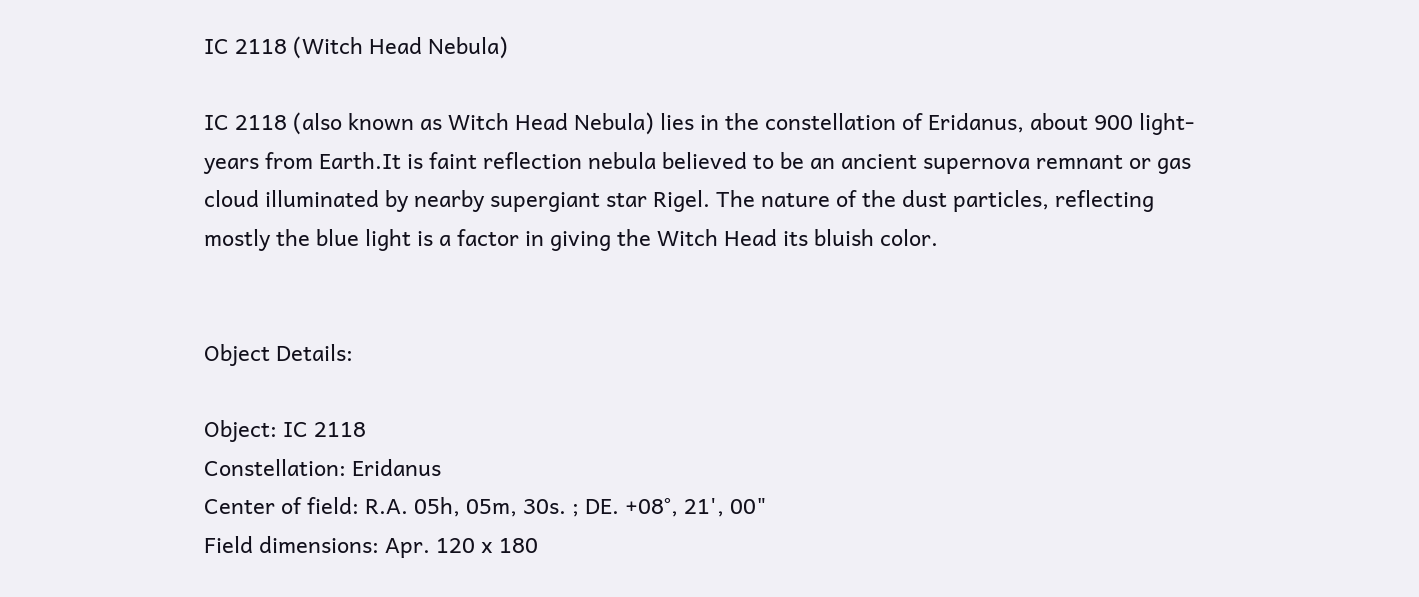IC 2118 (Witch Head Nebula)

IC 2118 (also known as Witch Head Nebula) lies in the constellation of Eridanus, about 900 light-years from Earth.It is faint reflection nebula believed to be an ancient supernova remnant or gas cloud illuminated by nearby supergiant star Rigel. The nature of the dust particles, reflecting mostly the blue light is a factor in giving the Witch Head its bluish color.


Object Details:

Object: IC 2118
Constellation: Eridanus
Center of field: R.A. 05h, 05m, 30s. ; DE. +08°, 21', 00"
Field dimensions: Apr. 120 x 180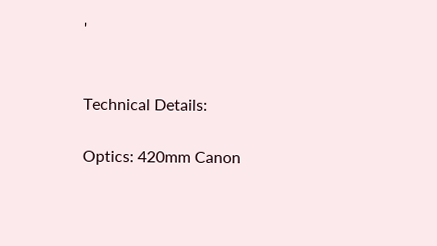'


Technical Details:

Optics: 420mm Canon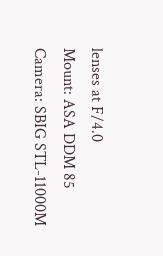lenses at F/4.0
Mount: ASA DDM 85
Camera: SBIG STL-11000M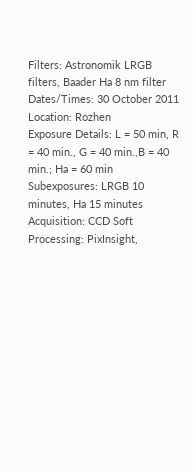Filters: Astronomik LRGB filters, Baader Ha 8 nm filter
Dates/Times: 30 October 2011
Location: Rozhen
Exposure Details: L = 50 min, R = 40 min., G = 40 min.,B = 40 min.; Ha = 60 min
Subexposures: LRGB 10 minutes, Ha 15 minutes
Acquisition: CCD Soft
Processing: PixInsight,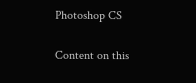Photoshop CS

Content on this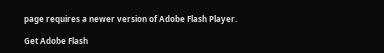page requires a newer version of Adobe Flash Player.

Get Adobe Flash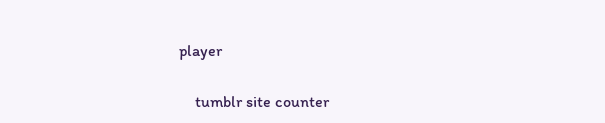player

    tumblr site counter